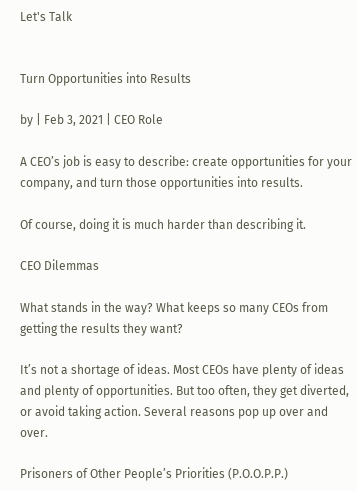Let's Talk


Turn Opportunities into Results

by | Feb 3, 2021 | CEO Role

A CEO’s job is easy to describe: create opportunities for your company, and turn those opportunities into results.

Of course, doing it is much harder than describing it.

CEO Dilemmas

What stands in the way? What keeps so many CEOs from getting the results they want?

It’s not a shortage of ideas. Most CEOs have plenty of ideas and plenty of opportunities. But too often, they get diverted, or avoid taking action. Several reasons pop up over and over.

Prisoners of Other People’s Priorities (P.O.O.P.P.)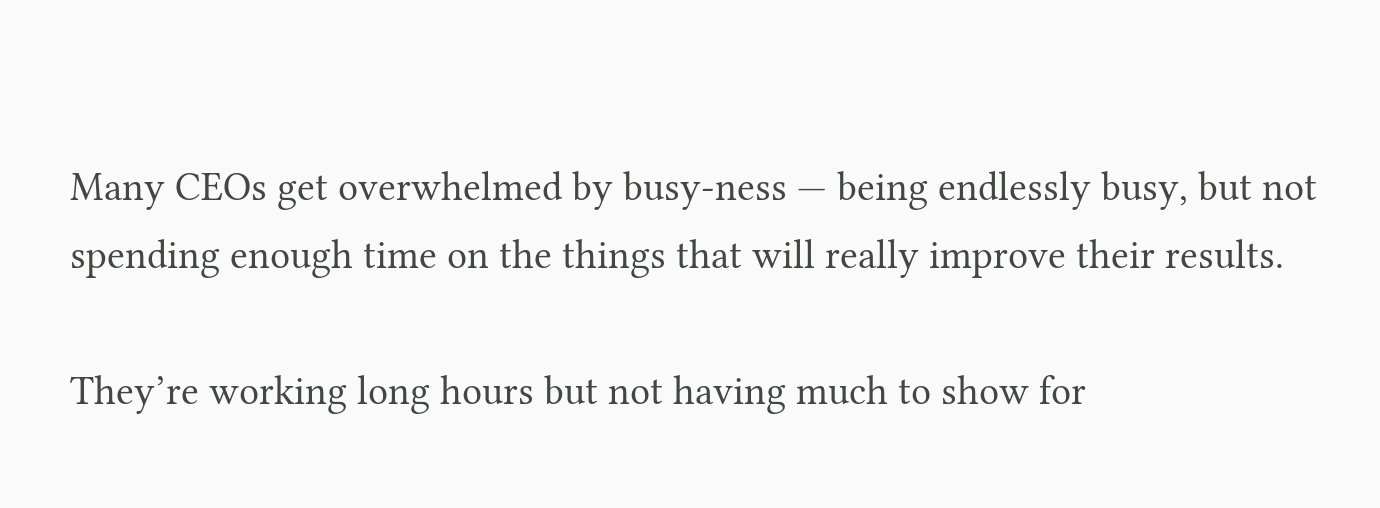Many CEOs get overwhelmed by busy-ness — being endlessly busy, but not spending enough time on the things that will really improve their results.

They’re working long hours but not having much to show for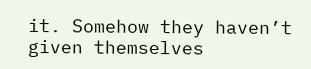it. Somehow they haven’t given themselves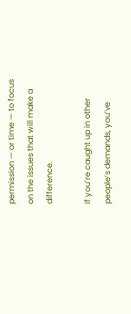permission — or time — to focus on the issues that will make a difference.

If you’re caught up in other people’s demands, you’ve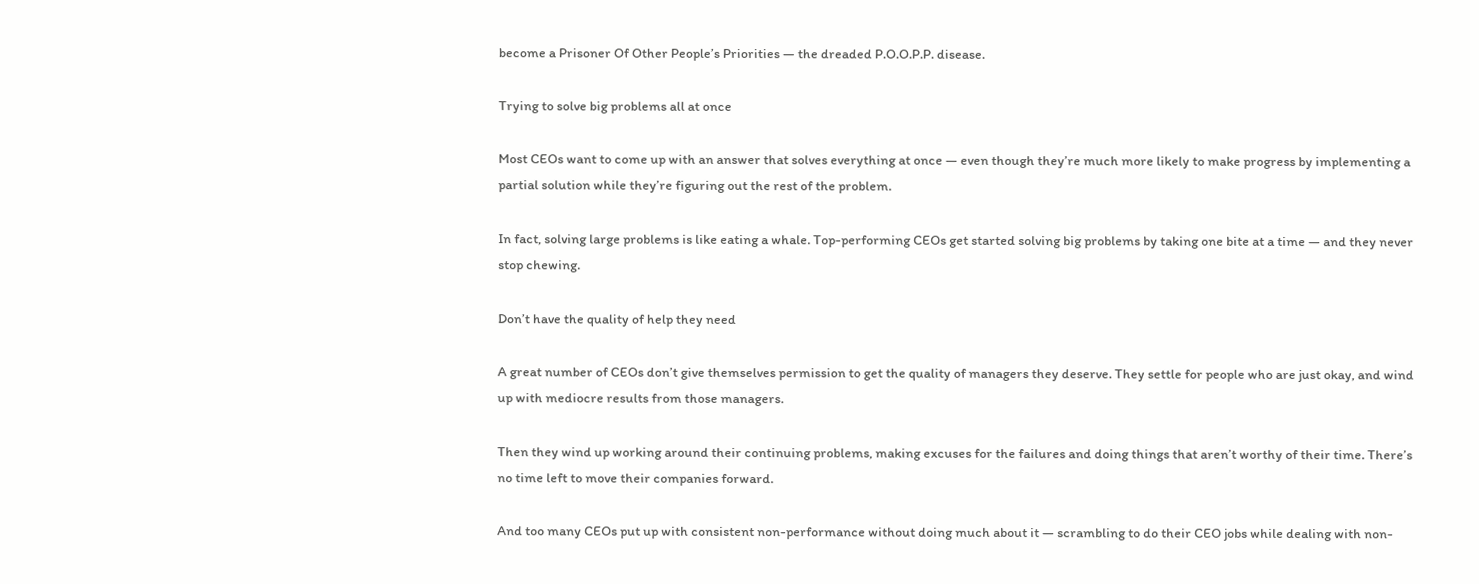become a Prisoner Of Other People’s Priorities — the dreaded P.O.O.P.P. disease.

Trying to solve big problems all at once

Most CEOs want to come up with an answer that solves everything at once — even though they’re much more likely to make progress by implementing a partial solution while they’re figuring out the rest of the problem.

In fact, solving large problems is like eating a whale. Top-performing CEOs get started solving big problems by taking one bite at a time — and they never stop chewing.

Don’t have the quality of help they need

A great number of CEOs don’t give themselves permission to get the quality of managers they deserve. They settle for people who are just okay, and wind up with mediocre results from those managers.

Then they wind up working around their continuing problems, making excuses for the failures and doing things that aren’t worthy of their time. There’s no time left to move their companies forward.

And too many CEOs put up with consistent non-performance without doing much about it — scrambling to do their CEO jobs while dealing with non-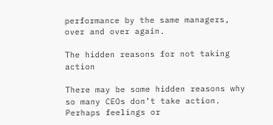performance by the same managers, over and over again.

The hidden reasons for not taking action

There may be some hidden reasons why so many CEOs don’t take action. Perhaps feelings or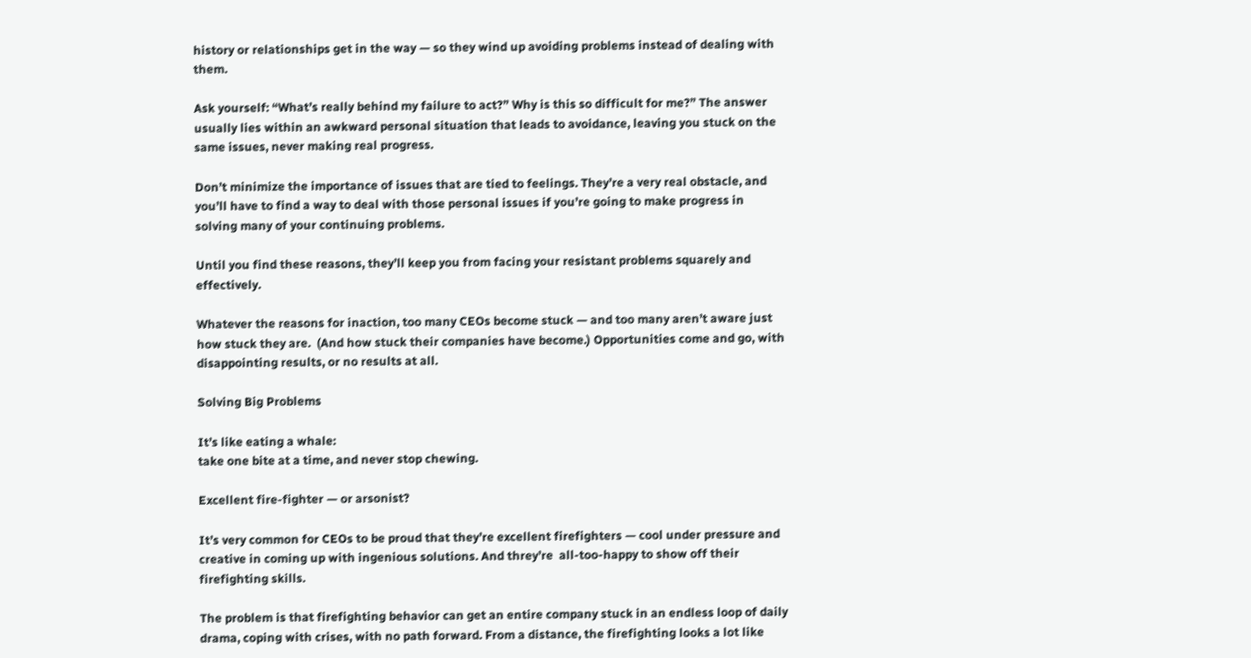history or relationships get in the way — so they wind up avoiding problems instead of dealing with them.

Ask yourself: “What’s really behind my failure to act?” Why is this so difficult for me?” The answer usually lies within an awkward personal situation that leads to avoidance, leaving you stuck on the same issues, never making real progress.

Don’t minimize the importance of issues that are tied to feelings. They’re a very real obstacle, and you’ll have to find a way to deal with those personal issues if you’re going to make progress in solving many of your continuing problems.

Until you find these reasons, they’ll keep you from facing your resistant problems squarely and effectively.

Whatever the reasons for inaction, too many CEOs become stuck — and too many aren’t aware just how stuck they are.  (And how stuck their companies have become.) Opportunities come and go, with disappointing results, or no results at all.

Solving Big Problems

It’s like eating a whale:
take one bite at a time, and never stop chewing.

Excellent fire-fighter — or arsonist?

It’s very common for CEOs to be proud that they’re excellent firefighters — cool under pressure and creative in coming up with ingenious solutions. And threy’re  all-too-happy to show off their firefighting skills.

The problem is that firefighting behavior can get an entire company stuck in an endless loop of daily drama, coping with crises, with no path forward. From a distance, the firefighting looks a lot like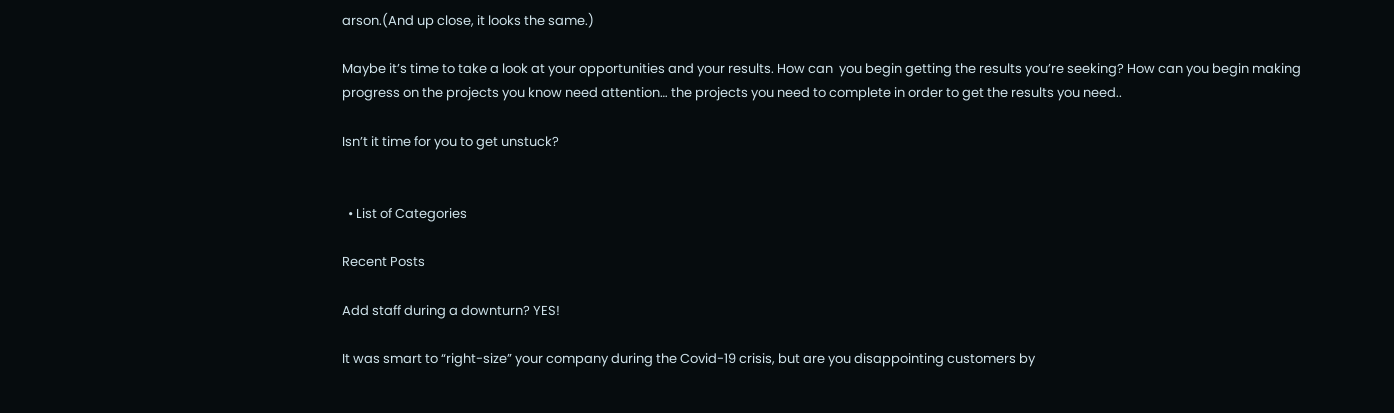arson.(And up close, it looks the same.)

Maybe it’s time to take a look at your opportunities and your results. How can  you begin getting the results you’re seeking? How can you begin making progress on the projects you know need attention… the projects you need to complete in order to get the results you need..

Isn’t it time for you to get unstuck?


  • List of Categories

Recent Posts

Add staff during a downturn? YES!

It was smart to “right-size” your company during the Covid-19 crisis, but are you disappointing customers by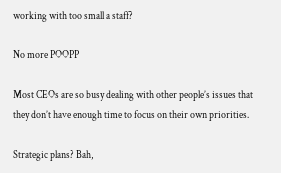working with too small a staff?

No more POOPP

Most CEOs are so busy dealing with other people’s issues that they don’t have enough time to focus on their own priorities.

Strategic plans? Bah,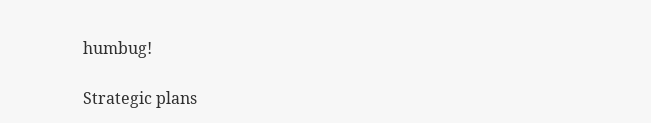humbug!

Strategic plans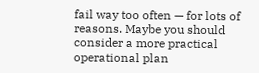fail way too often — for lots of reasons. Maybe you should consider a more practical operational plan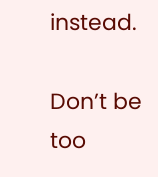instead.

Don’t be too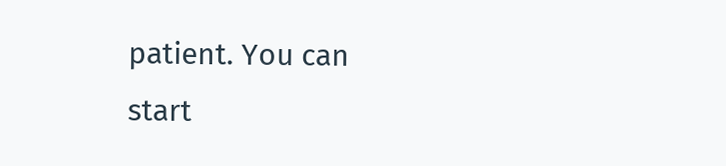patient. You can start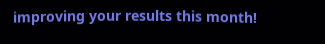improving your results this month!